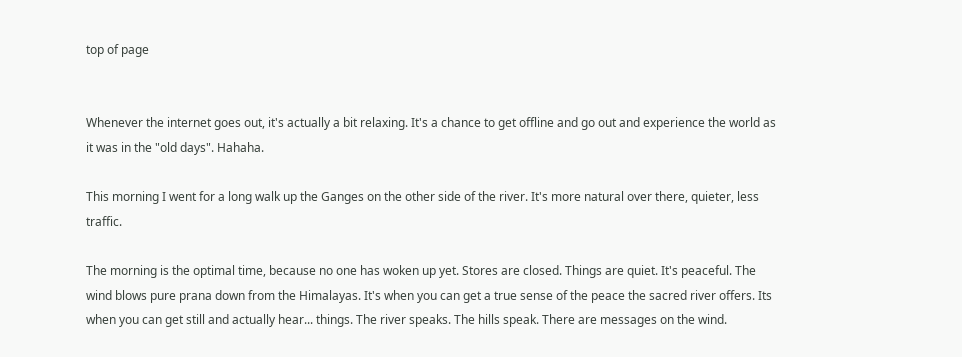top of page


Whenever the internet goes out, it's actually a bit relaxing. It's a chance to get offline and go out and experience the world as it was in the "old days". Hahaha.

This morning I went for a long walk up the Ganges on the other side of the river. It's more natural over there, quieter, less traffic.

The morning is the optimal time, because no one has woken up yet. Stores are closed. Things are quiet. It's peaceful. The wind blows pure prana down from the Himalayas. It's when you can get a true sense of the peace the sacred river offers. Its when you can get still and actually hear... things. The river speaks. The hills speak. There are messages on the wind.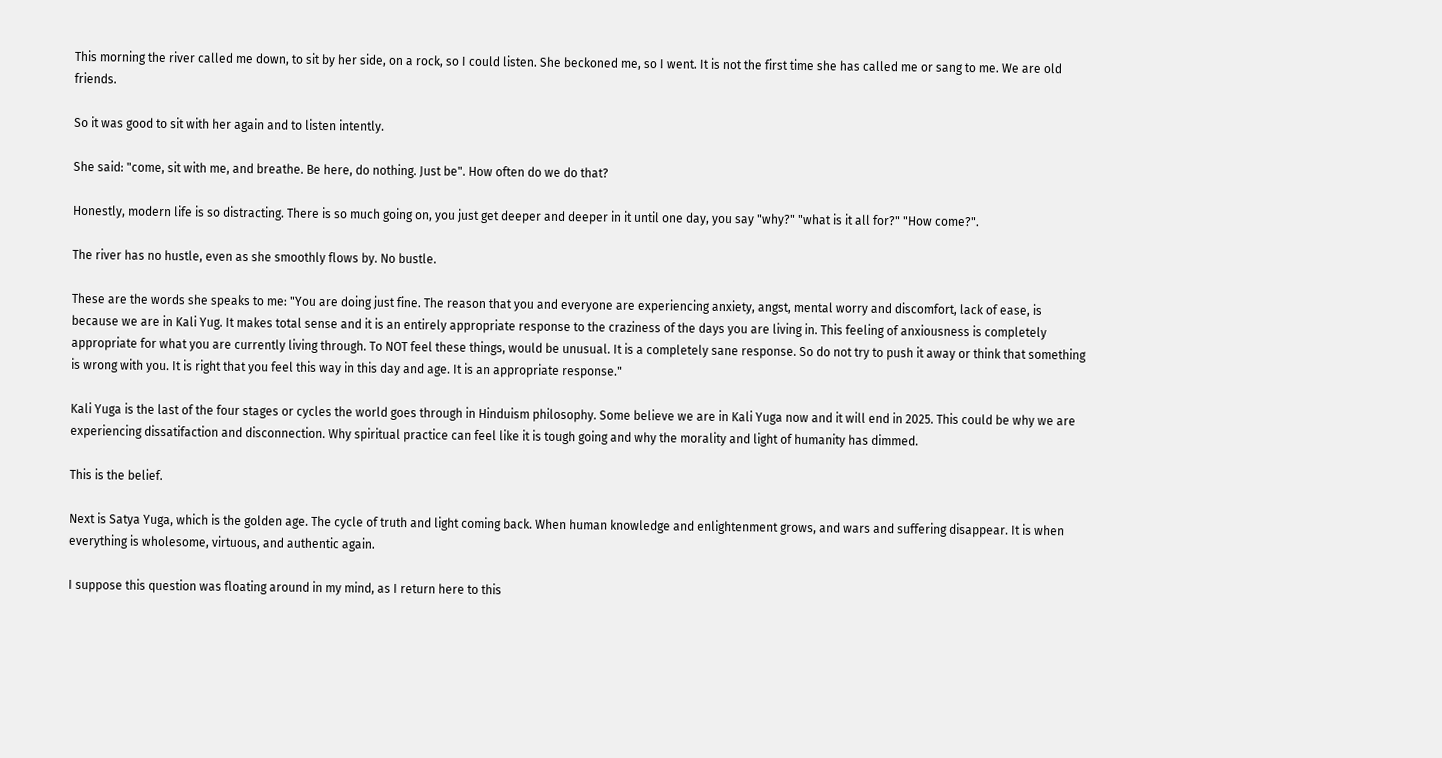This morning the river called me down, to sit by her side, on a rock, so I could listen. She beckoned me, so I went. It is not the first time she has called me or sang to me. We are old friends.

So it was good to sit with her again and to listen intently.

She said: "come, sit with me, and breathe. Be here, do nothing. Just be". How often do we do that?

Honestly, modern life is so distracting. There is so much going on, you just get deeper and deeper in it until one day, you say "why?" "what is it all for?" "How come?".

The river has no hustle, even as she smoothly flows by. No bustle.

These are the words she speaks to me: "You are doing just fine. The reason that you and everyone are experiencing anxiety, angst, mental worry and discomfort, lack of ease, is because we are in Kali Yug. It makes total sense and it is an entirely appropriate response to the craziness of the days you are living in. This feeling of anxiousness is completely appropriate for what you are currently living through. To NOT feel these things, would be unusual. It is a completely sane response. So do not try to push it away or think that something is wrong with you. It is right that you feel this way in this day and age. It is an appropriate response."

Kali Yuga is the last of the four stages or cycles the world goes through in Hinduism philosophy. Some believe we are in Kali Yuga now and it will end in 2025. This could be why we are experiencing dissatifaction and disconnection. Why spiritual practice can feel like it is tough going and why the morality and light of humanity has dimmed.

This is the belief.

Next is Satya Yuga, which is the golden age. The cycle of truth and light coming back. When human knowledge and enlightenment grows, and wars and suffering disappear. It is when everything is wholesome, virtuous, and authentic again.

I suppose this question was floating around in my mind, as I return here to this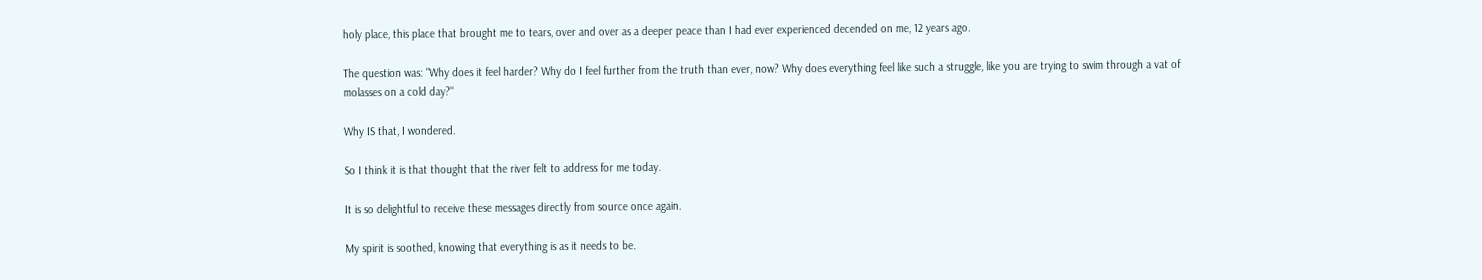holy place, this place that brought me to tears, over and over as a deeper peace than I had ever experienced decended on me, 12 years ago.

The question was: "Why does it feel harder? Why do I feel further from the truth than ever, now? Why does everything feel like such a struggle, like you are trying to swim through a vat of molasses on a cold day?"

Why IS that, I wondered.

So I think it is that thought that the river felt to address for me today.

It is so delightful to receive these messages directly from source once again.

My spirit is soothed, knowing that everything is as it needs to be.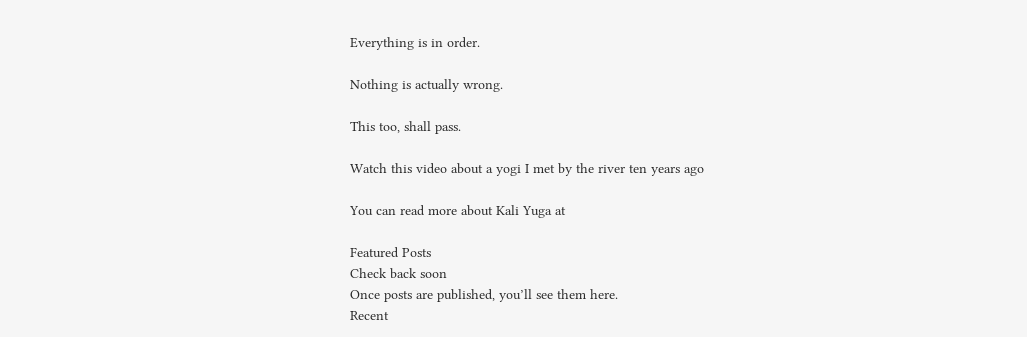Everything is in order.

Nothing is actually wrong.

This too, shall pass.

Watch this video about a yogi I met by the river ten years ago

You can read more about Kali Yuga at

Featured Posts
Check back soon
Once posts are published, you’ll see them here.
Recent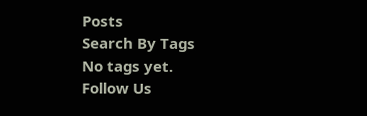Posts
Search By Tags
No tags yet.
Follow Us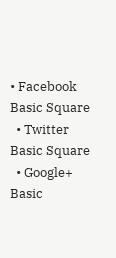• Facebook Basic Square
  • Twitter Basic Square
  • Google+ Basic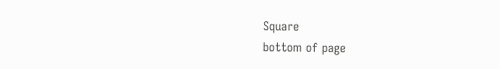Square
bottom of page